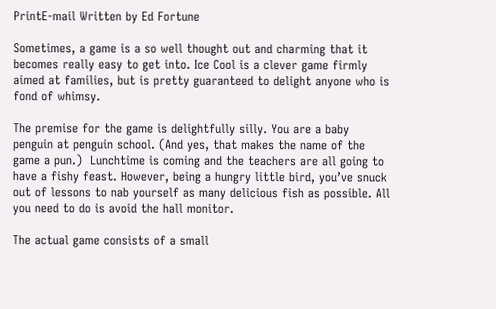PrintE-mail Written by Ed Fortune

Sometimes, a game is a so well thought out and charming that it becomes really easy to get into. Ice Cool is a clever game firmly aimed at families, but is pretty guaranteed to delight anyone who is fond of whimsy.

The premise for the game is delightfully silly. You are a baby penguin at penguin school. (And yes, that makes the name of the game a pun.)  Lunchtime is coming and the teachers are all going to have a fishy feast. However, being a hungry little bird, you’ve snuck out of lessons to nab yourself as many delicious fish as possible. All you need to do is avoid the hall monitor.

The actual game consists of a small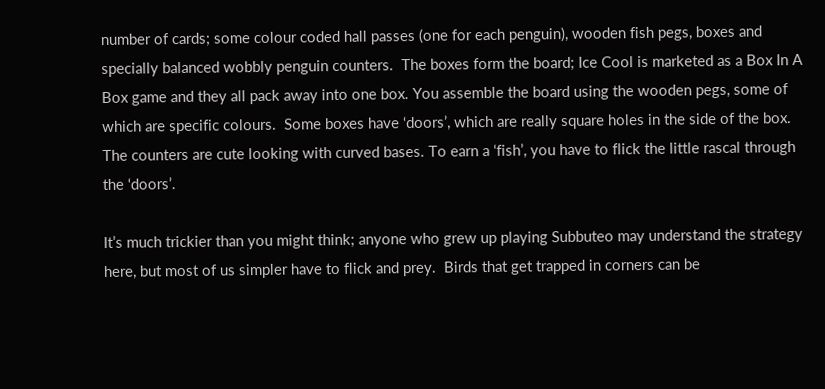number of cards; some colour coded hall passes (one for each penguin), wooden fish pegs, boxes and specially balanced wobbly penguin counters.  The boxes form the board; Ice Cool is marketed as a Box In A Box game and they all pack away into one box. You assemble the board using the wooden pegs, some of which are specific colours.  Some boxes have ‘doors’, which are really square holes in the side of the box. The counters are cute looking with curved bases. To earn a ‘fish’, you have to flick the little rascal through the ‘doors’.

It’s much trickier than you might think; anyone who grew up playing Subbuteo may understand the strategy here, but most of us simpler have to flick and prey.  Birds that get trapped in corners can be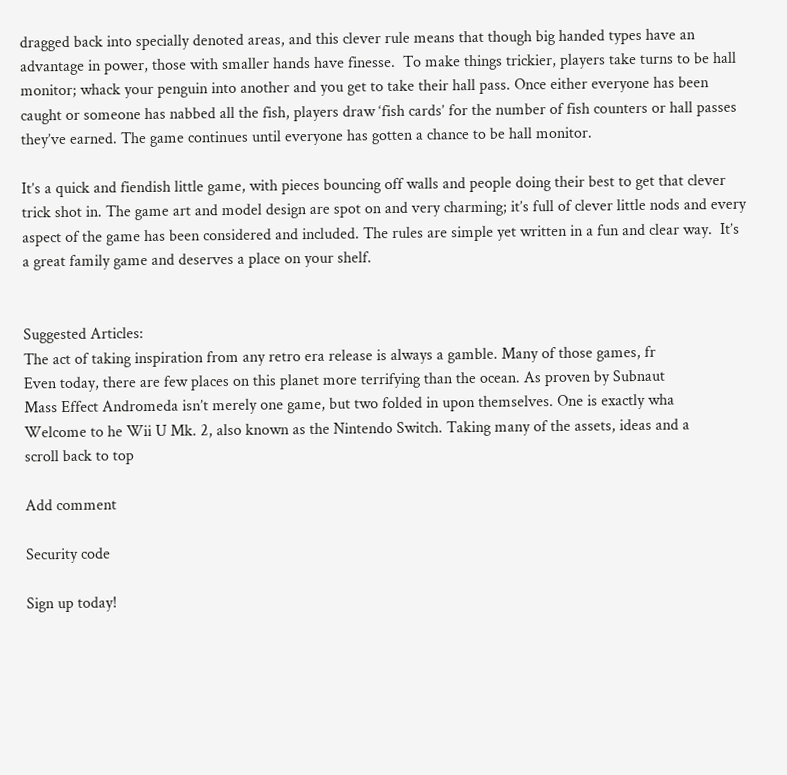dragged back into specially denoted areas, and this clever rule means that though big handed types have an advantage in power, those with smaller hands have finesse.  To make things trickier, players take turns to be hall monitor; whack your penguin into another and you get to take their hall pass. Once either everyone has been caught or someone has nabbed all the fish, players draw ‘fish cards’ for the number of fish counters or hall passes they’ve earned. The game continues until everyone has gotten a chance to be hall monitor.

It’s a quick and fiendish little game, with pieces bouncing off walls and people doing their best to get that clever trick shot in. The game art and model design are spot on and very charming; it’s full of clever little nods and every aspect of the game has been considered and included. The rules are simple yet written in a fun and clear way.  It’s a great family game and deserves a place on your shelf.


Suggested Articles:
The act of taking inspiration from any retro era release is always a gamble. Many of those games, fr
Even today, there are few places on this planet more terrifying than the ocean. As proven by Subnaut
Mass Effect Andromeda isn’t merely one game, but two folded in upon themselves. One is exactly wha
Welcome to he Wii U Mk. 2, also known as the Nintendo Switch. Taking many of the assets, ideas and a
scroll back to top

Add comment

Security code

Sign up today!